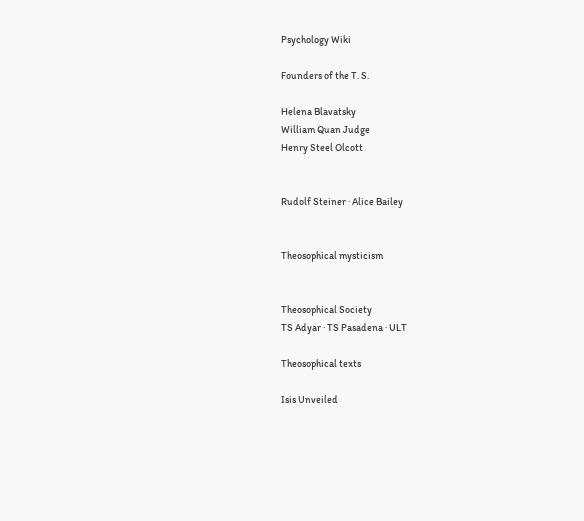Psychology Wiki

Founders of the T. S.

Helena Blavatsky
William Quan Judge
Henry Steel Olcott


Rudolf Steiner · Alice Bailey


Theosophical mysticism


Theosophical Society
TS Adyar · TS Pasadena · ULT

Theosophical texts

Isis Unveiled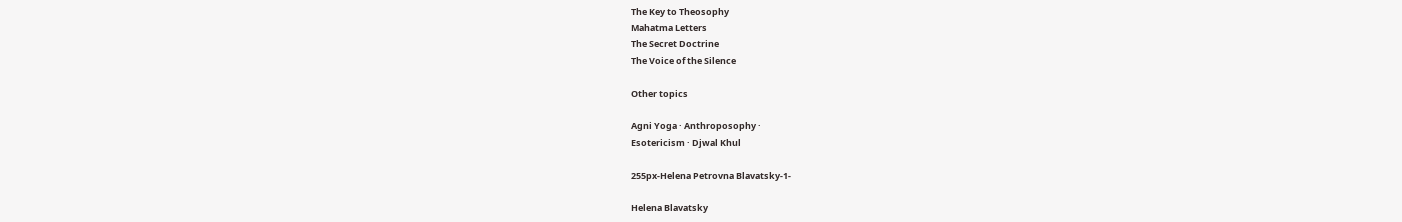The Key to Theosophy
Mahatma Letters
The Secret Doctrine
The Voice of the Silence

Other topics

Agni Yoga · Anthroposophy ·
Esotericism · Djwal Khul

255px-Helena Petrovna Blavatsky-1-

Helena Blavatsky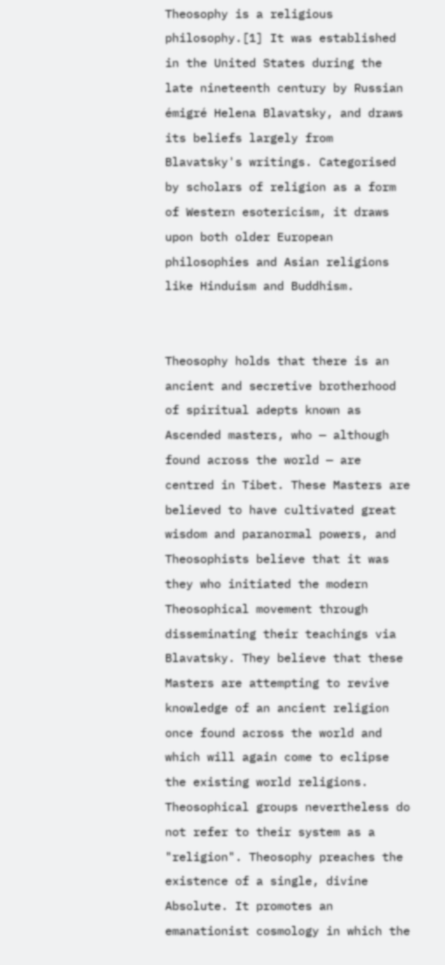Theosophy is a religious philosophy.[1] It was established in the United States during the late nineteenth century by Russian émigré Helena Blavatsky, and draws its beliefs largely from Blavatsky's writings. Categorised by scholars of religion as a form of Western esotericism, it draws upon both older European philosophies and Asian religions like Hinduism and Buddhism.


Theosophy holds that there is an ancient and secretive brotherhood of spiritual adepts known as Ascended masters, who — although found across the world — are centred in Tibet. These Masters are believed to have cultivated great wisdom and paranormal powers, and Theosophists believe that it was they who initiated the modern Theosophical movement through disseminating their teachings via Blavatsky. They believe that these Masters are attempting to revive knowledge of an ancient religion once found across the world and which will again come to eclipse the existing world religions. Theosophical groups nevertheless do not refer to their system as a "religion". Theosophy preaches the existence of a single, divine Absolute. It promotes an emanationist cosmology in which the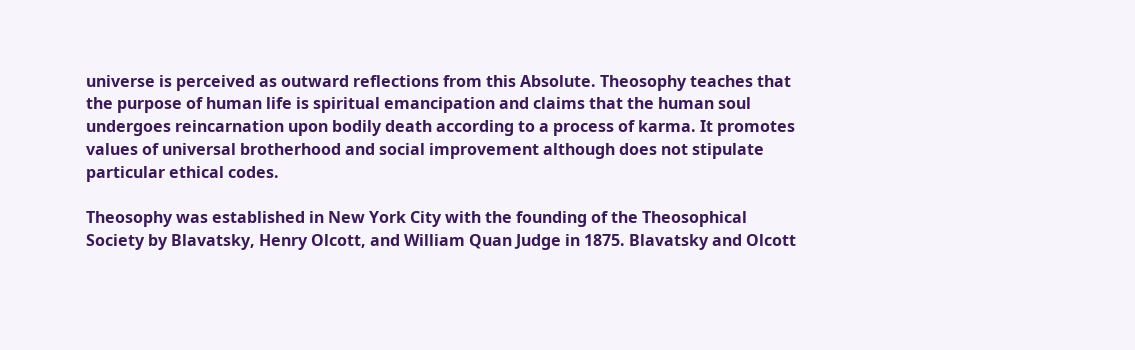universe is perceived as outward reflections from this Absolute. Theosophy teaches that the purpose of human life is spiritual emancipation and claims that the human soul undergoes reincarnation upon bodily death according to a process of karma. It promotes values of universal brotherhood and social improvement although does not stipulate particular ethical codes.

Theosophy was established in New York City with the founding of the Theosophical Society by Blavatsky, Henry Olcott, and William Quan Judge in 1875. Blavatsky and Olcott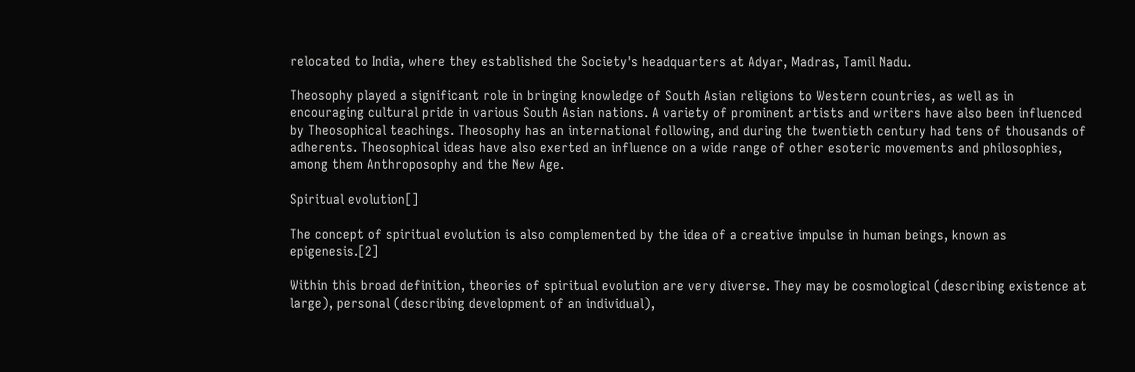relocated to India, where they established the Society's headquarters at Adyar, Madras, Tamil Nadu.

Theosophy played a significant role in bringing knowledge of South Asian religions to Western countries, as well as in encouraging cultural pride in various South Asian nations. A variety of prominent artists and writers have also been influenced by Theosophical teachings. Theosophy has an international following, and during the twentieth century had tens of thousands of adherents. Theosophical ideas have also exerted an influence on a wide range of other esoteric movements and philosophies, among them Anthroposophy and the New Age.

Spiritual evolution[]

The concept of spiritual evolution is also complemented by the idea of a creative impulse in human beings, known as epigenesis.[2]

Within this broad definition, theories of spiritual evolution are very diverse. They may be cosmological (describing existence at large), personal (describing development of an individual),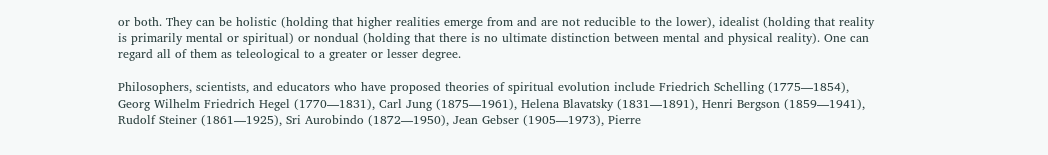or both. They can be holistic (holding that higher realities emerge from and are not reducible to the lower), idealist (holding that reality is primarily mental or spiritual) or nondual (holding that there is no ultimate distinction between mental and physical reality). One can regard all of them as teleological to a greater or lesser degree.

Philosophers, scientists, and educators who have proposed theories of spiritual evolution include Friedrich Schelling (1775—1854), Georg Wilhelm Friedrich Hegel (1770—1831), Carl Jung (1875—1961), Helena Blavatsky (1831—1891), Henri Bergson (1859—1941), Rudolf Steiner (1861—1925), Sri Aurobindo (1872—1950), Jean Gebser (1905—1973), Pierre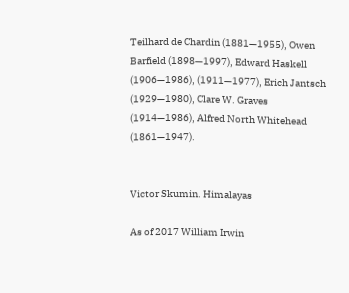Teilhard de Chardin (1881—1955), Owen Barfield (1898—1997), Edward Haskell (1906—1986), (1911—1977), Erich Jantsch (1929—1980), Clare W. Graves (1914—1986), Alfred North Whitehead (1861—1947).


Victor Skumin. Himalayas

As of 2017 William Irwin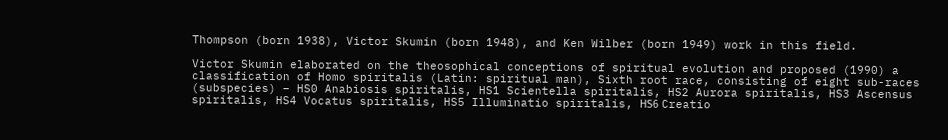Thompson (born 1938), Victor Skumin (born 1948), and Ken Wilber (born 1949) work in this field.

Victor Skumin elaborated on the theosophical conceptions of spiritual evolution and proposed (1990) a classification of Homo spiritalis (Latin: spiritual man), Sixth root race, consisting of eight sub-races (subspecies) – HS0 Anabiosis spiritalis, HS1 Scientella spiritalis, HS2 Aurora spiritalis, HS3 Ascensus spiritalis, HS4 Vocatus spiritalis, HS5 Illuminatio spiritalis, НS6 Creatio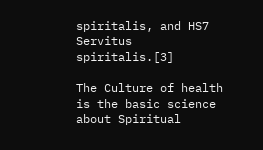spiritalis, and HS7 Servitus spiritalis.[3]

The Culture of health is the basic science about Spiritual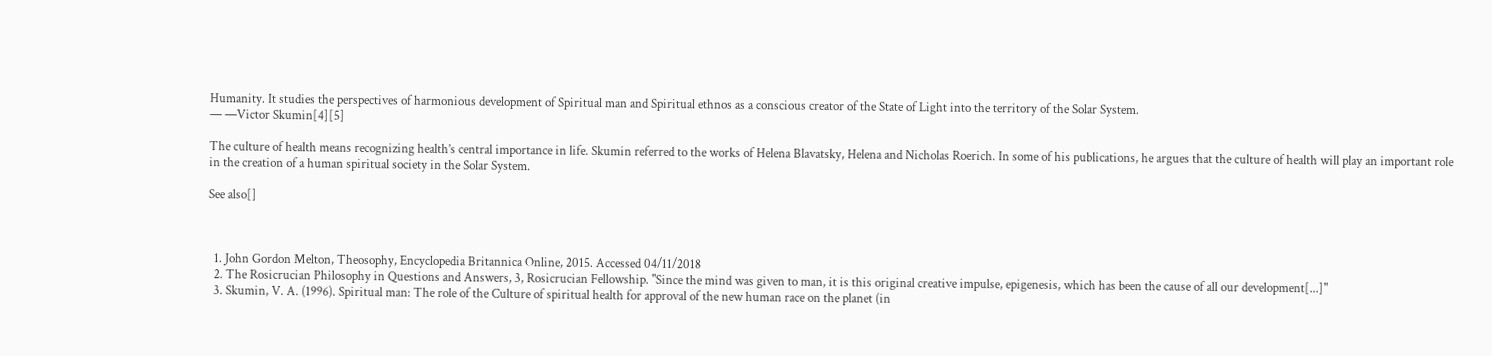Humanity. It studies the perspectives of harmonious development of Spiritual man and Spiritual ethnos as a conscious creator of the State of Light into the territory of the Solar System.
— —Victor Skumin[4][5]

The culture of health means recognizing health’s central importance in life. Skumin referred to the works of Helena Blavatsky, Helena and Nicholas Roerich. In some of his publications, he argues that the culture of health will play an important role in the creation of a human spiritual society in the Solar System.

See also[]



  1. John Gordon Melton, Theosophy, Encyclopedia Britannica Online, 2015. Accessed 04/11/2018
  2. The Rosicrucian Philosophy in Questions and Answers, 3, Rosicrucian Fellowship. "Since the mind was given to man, it is this original creative impulse, epigenesis, which has been the cause of all our development[...]"
  3. Skumin, V. A. (1996). Spiritual man: The role of the Culture of spiritual health for approval of the new human race on the planet (in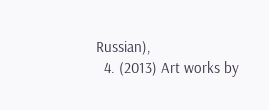Russian),
  4. (2013) Art works by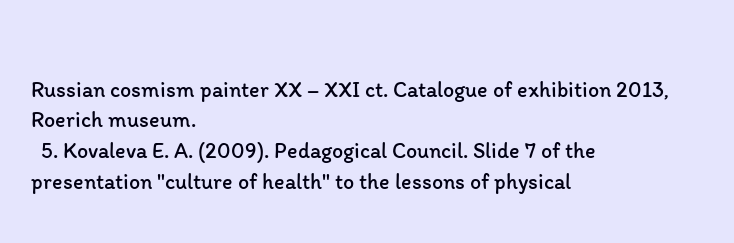Russian cosmism painter XX – XXI ct. Catalogue of exhibition 2013, Roerich museum.
  5. Kovaleva E. A. (2009). Pedagogical Council. Slide 7 of the presentation "culture of health" to the lessons of physical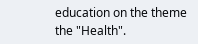education on the theme the "Health".